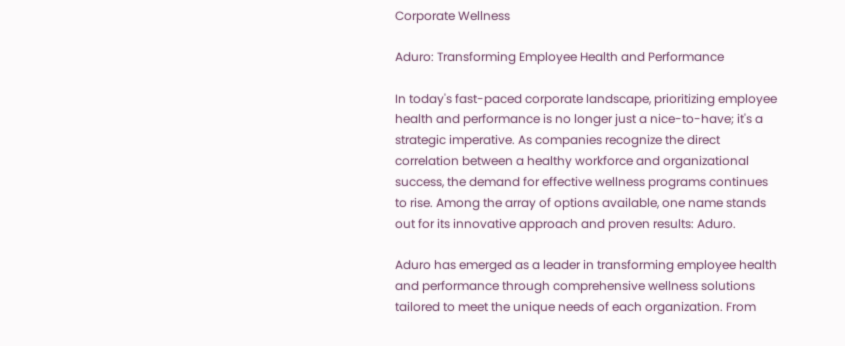Corporate Wellness

Aduro: Transforming Employee Health and Performance

In today's fast-paced corporate landscape, prioritizing employee health and performance is no longer just a nice-to-have; it's a strategic imperative. As companies recognize the direct correlation between a healthy workforce and organizational success, the demand for effective wellness programs continues to rise. Among the array of options available, one name stands out for its innovative approach and proven results: Aduro.

Aduro has emerged as a leader in transforming employee health and performance through comprehensive wellness solutions tailored to meet the unique needs of each organization. From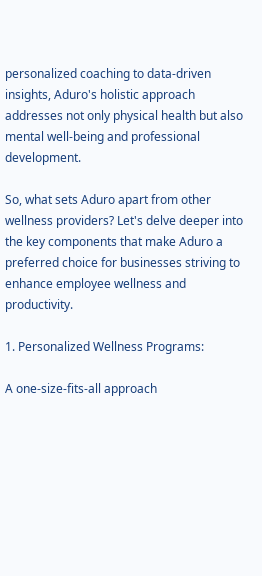personalized coaching to data-driven insights, Aduro's holistic approach addresses not only physical health but also mental well-being and professional development.

So, what sets Aduro apart from other wellness providers? Let's delve deeper into the key components that make Aduro a preferred choice for businesses striving to enhance employee wellness and productivity.

1. Personalized Wellness Programs:

A one-size-fits-all approach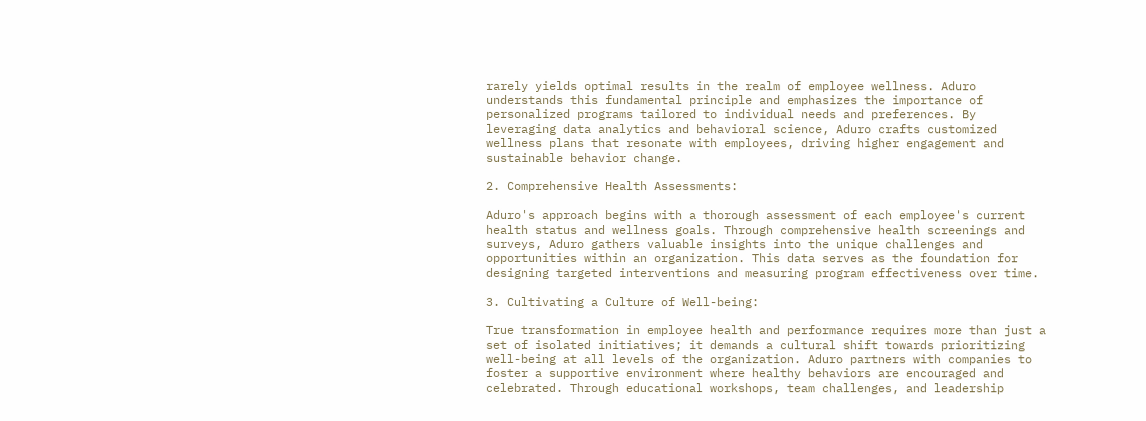rarely yields optimal results in the realm of employee wellness. Aduro understands this fundamental principle and emphasizes the importance of personalized programs tailored to individual needs and preferences. By leveraging data analytics and behavioral science, Aduro crafts customized wellness plans that resonate with employees, driving higher engagement and sustainable behavior change.

2. Comprehensive Health Assessments:

Aduro's approach begins with a thorough assessment of each employee's current health status and wellness goals. Through comprehensive health screenings and surveys, Aduro gathers valuable insights into the unique challenges and opportunities within an organization. This data serves as the foundation for designing targeted interventions and measuring program effectiveness over time.

3. Cultivating a Culture of Well-being:

True transformation in employee health and performance requires more than just a set of isolated initiatives; it demands a cultural shift towards prioritizing well-being at all levels of the organization. Aduro partners with companies to foster a supportive environment where healthy behaviors are encouraged and celebrated. Through educational workshops, team challenges, and leadership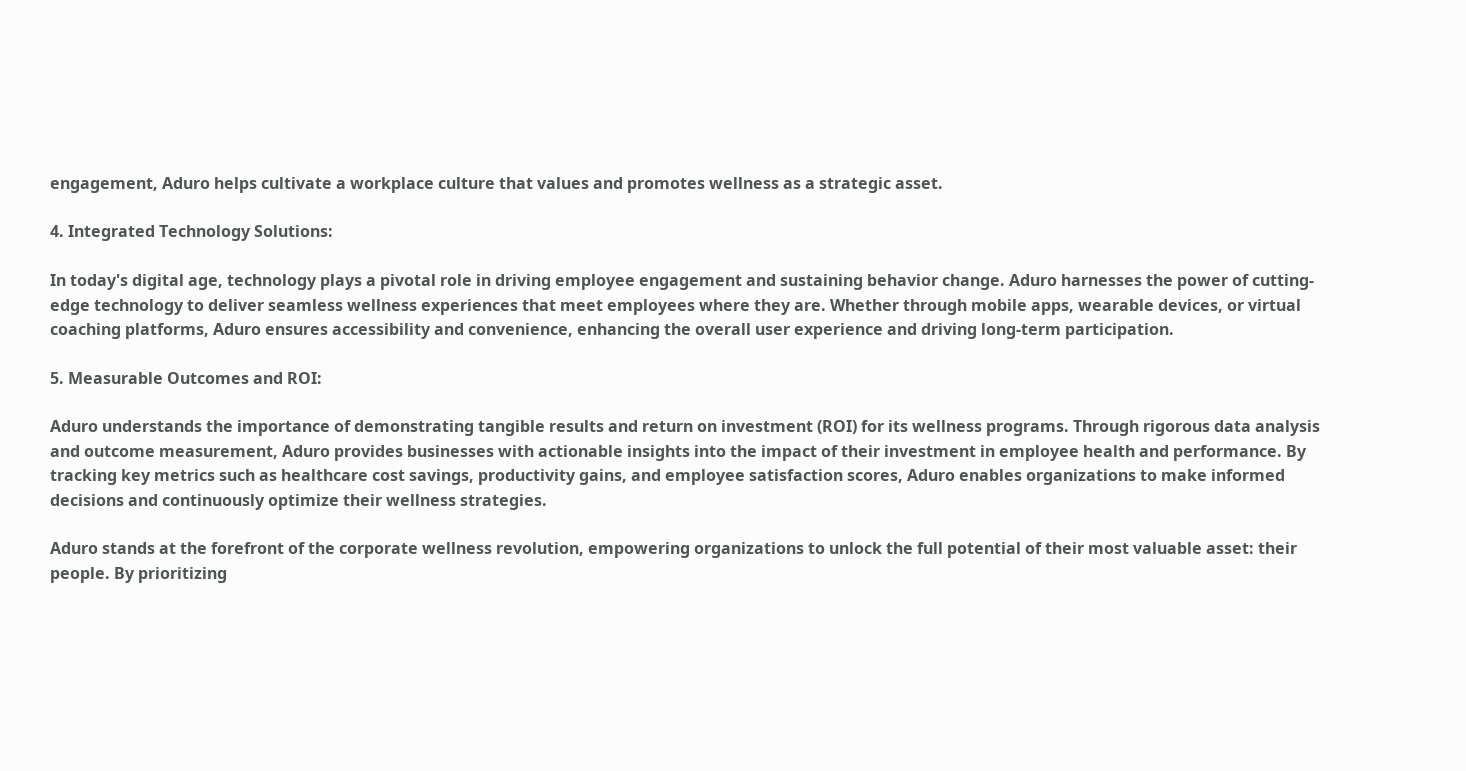engagement, Aduro helps cultivate a workplace culture that values and promotes wellness as a strategic asset.

4. Integrated Technology Solutions:

In today's digital age, technology plays a pivotal role in driving employee engagement and sustaining behavior change. Aduro harnesses the power of cutting-edge technology to deliver seamless wellness experiences that meet employees where they are. Whether through mobile apps, wearable devices, or virtual coaching platforms, Aduro ensures accessibility and convenience, enhancing the overall user experience and driving long-term participation.

5. Measurable Outcomes and ROI:

Aduro understands the importance of demonstrating tangible results and return on investment (ROI) for its wellness programs. Through rigorous data analysis and outcome measurement, Aduro provides businesses with actionable insights into the impact of their investment in employee health and performance. By tracking key metrics such as healthcare cost savings, productivity gains, and employee satisfaction scores, Aduro enables organizations to make informed decisions and continuously optimize their wellness strategies.

Aduro stands at the forefront of the corporate wellness revolution, empowering organizations to unlock the full potential of their most valuable asset: their people. By prioritizing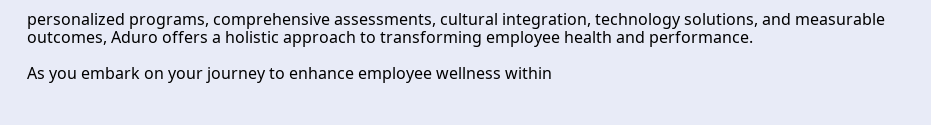personalized programs, comprehensive assessments, cultural integration, technology solutions, and measurable outcomes, Aduro offers a holistic approach to transforming employee health and performance.

As you embark on your journey to enhance employee wellness within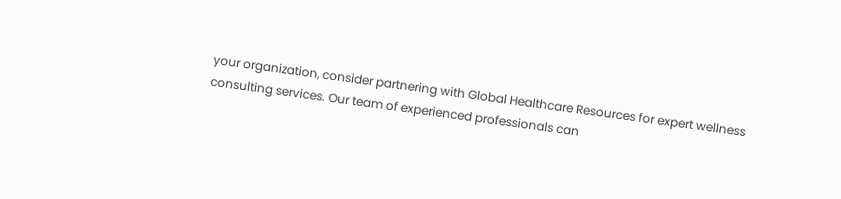your organization, consider partnering with Global Healthcare Resources for expert wellness consulting services. Our team of experienced professionals can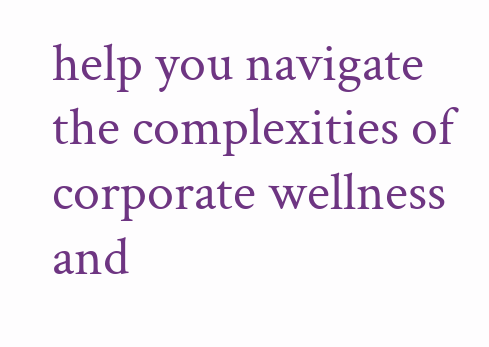help you navigate the complexities of corporate wellness and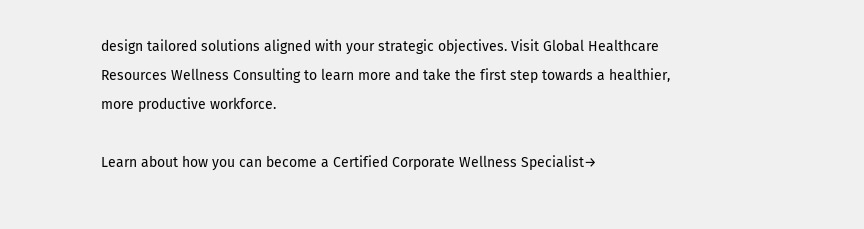design tailored solutions aligned with your strategic objectives. Visit Global Healthcare Resources Wellness Consulting to learn more and take the first step towards a healthier, more productive workforce.

Learn about how you can become a Certified Corporate Wellness Specialist→